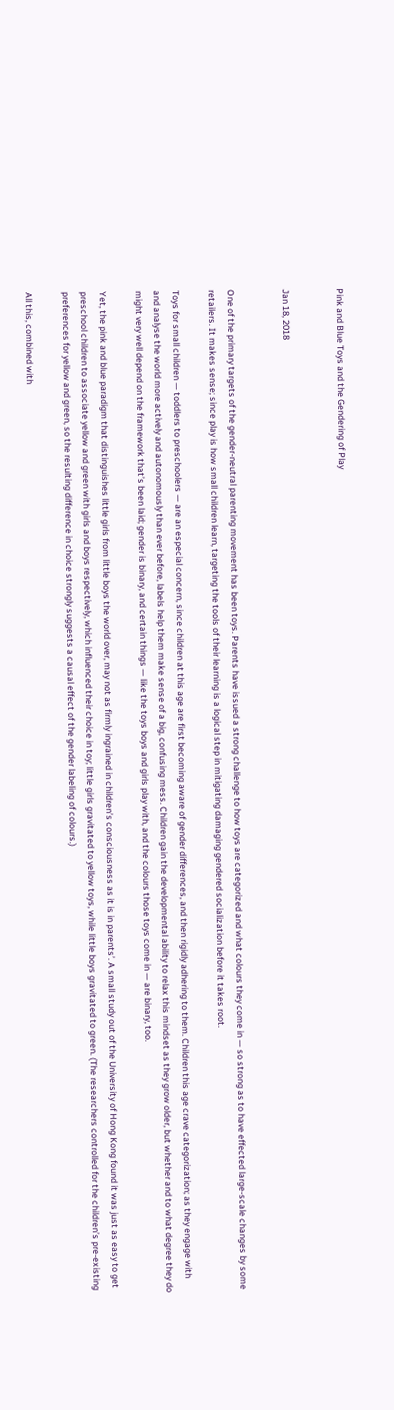Pink and Blue Toys and the Gendering of Play


Jan 18, 2018


One of the primary targets of the gender-neutral parenting movement has been toys. Parents have issued a strong challenge to how toys are categorized and what colours they come in — so strong as to have effected large-scale changes by some retailers. It makes sense; since play is how small children learn, targeting the tools of their learning is a logical step in mitigating damaging gendered socialization before it takes root.

Toys for small children — toddlers to preschoolers — are an especial concern, since children at this age are first becoming aware of gender differences, and then rigidly adhering to them. Children this age crave categorization; as they engage with and analyse the world more actively and autonomously than ever before, labels help them make sense of a big, confusing mess. Children gain the developmental ability to relax this mindset as they grow older, but whether and to what degree they do might very well depend on the framework that’s been laid; gender is binary, and certain things — like the toys boys and girls play with, and the colours those toys come in — are binary, too.

Yet, the pink and blue paradigm that distinguishes little girls from little boys the world over, may not as firmly ingrained in children’s consciousness as it is in parents’. A small study out of the University of Hong Kong found it was just as easy to get preschool children to associate yellow and green with girls and boys respectively, which influenced their choice in toy; little girls gravitated to yellow toys, while little boys gravitated to green. (The researchers controlled for the children’s pre-existing preferences for yellow and green, so the resulting difference in choice strongly suggests a causal effect of the gender labeling of colours.)

All this, combined with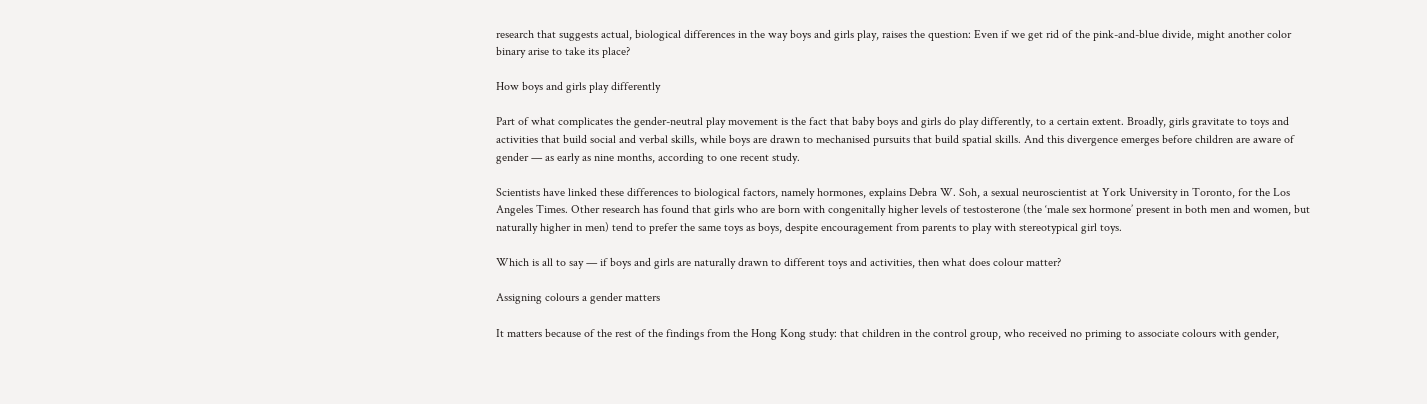research that suggests actual, biological differences in the way boys and girls play, raises the question: Even if we get rid of the pink-and-blue divide, might another color binary arise to take its place?

How boys and girls play differently

Part of what complicates the gender-neutral play movement is the fact that baby boys and girls do play differently, to a certain extent. Broadly, girls gravitate to toys and activities that build social and verbal skills, while boys are drawn to mechanised pursuits that build spatial skills. And this divergence emerges before children are aware of gender — as early as nine months, according to one recent study.

Scientists have linked these differences to biological factors, namely hormones, explains Debra W. Soh, a sexual neuroscientist at York University in Toronto, for the Los Angeles Times. Other research has found that girls who are born with congenitally higher levels of testosterone (the ‘male sex hormone’ present in both men and women, but naturally higher in men) tend to prefer the same toys as boys, despite encouragement from parents to play with stereotypical girl toys.

Which is all to say — if boys and girls are naturally drawn to different toys and activities, then what does colour matter?

Assigning colours a gender matters

It matters because of the rest of the findings from the Hong Kong study: that children in the control group, who received no priming to associate colours with gender,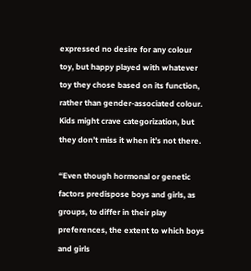expressed no desire for any colour toy, but happy played with whatever toy they chose based on its function, rather than gender-associated colour. Kids might crave categorization, but they don’t miss it when it’s not there.

“Even though hormonal or genetic factors predispose boys and girls, as groups, to differ in their play preferences, the extent to which boys and girls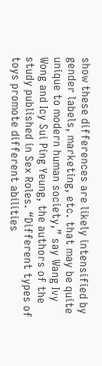show these differences are likely intensified by gender labels, marketing, etc. that may be quite unique to modern human society,” say Wang Ivy Wong and Icy Sui Ping Yeung, the authors of the study published in Sex Roles. “Different types of toys promote different abilities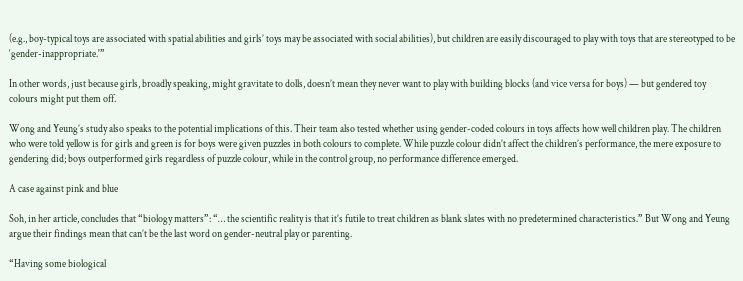(e.g., boy-typical toys are associated with spatial abilities and girls’ toys may be associated with social abilities), but children are easily discouraged to play with toys that are stereotyped to be ‘gender-inappropriate.'”

In other words, just because girls, broadly speaking, might gravitate to dolls, doesn’t mean they never want to play with building blocks (and vice versa for boys) — but gendered toy colours might put them off.

Wong and Yeung’s study also speaks to the potential implications of this. Their team also tested whether using gender-coded colours in toys affects how well children play. The children who were told yellow is for girls and green is for boys were given puzzles in both colours to complete. While puzzle colour didn’t affect the children’s performance, the mere exposure to gendering did; boys outperformed girls regardless of puzzle colour, while in the control group, no performance difference emerged.

A case against pink and blue

Soh, in her article, concludes that “biology matters”: “… the scientific reality is that it’s futile to treat children as blank slates with no predetermined characteristics.” But Wong and Yeung argue their findings mean that can’t be the last word on gender-neutral play or parenting.

“Having some biological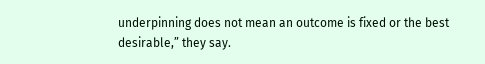underpinning does not mean an outcome is fixed or the best desirable,” they say.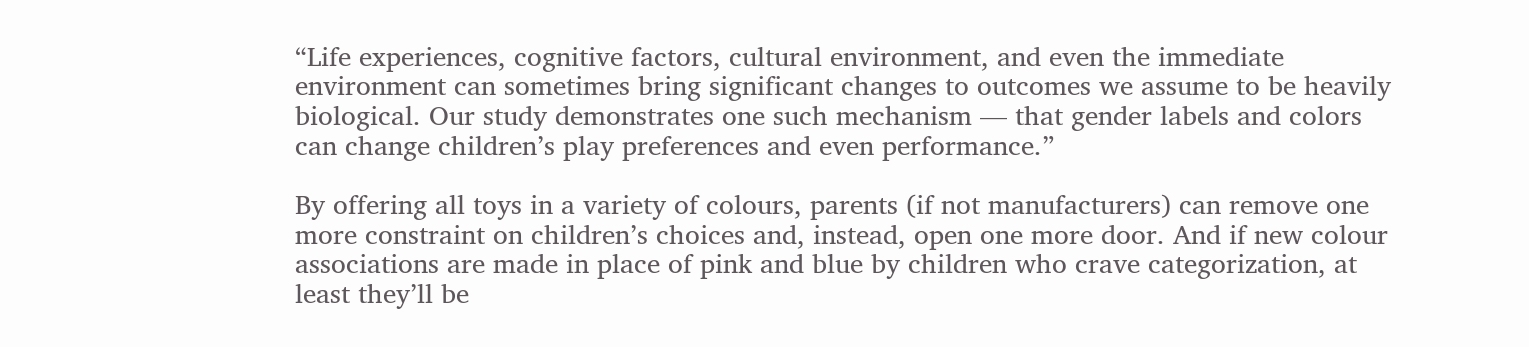“Life experiences, cognitive factors, cultural environment, and even the immediate environment can sometimes bring significant changes to outcomes we assume to be heavily biological. Our study demonstrates one such mechanism — that gender labels and colors can change children’s play preferences and even performance.”

By offering all toys in a variety of colours, parents (if not manufacturers) can remove one more constraint on children’s choices and, instead, open one more door. And if new colour associations are made in place of pink and blue by children who crave categorization, at least they’ll be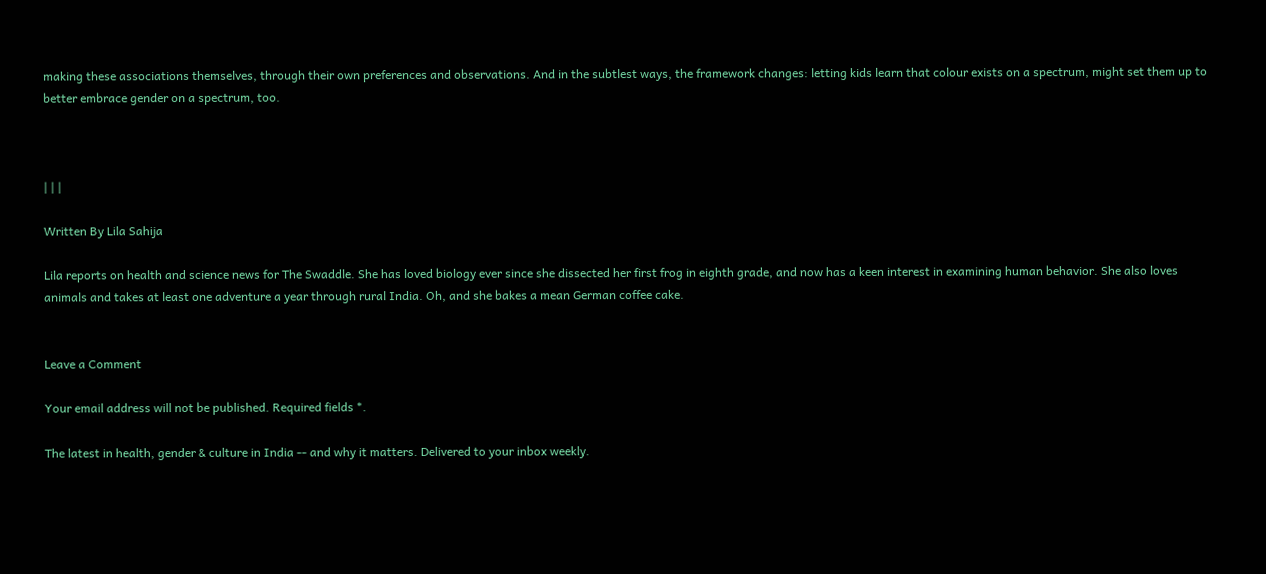making these associations themselves, through their own preferences and observations. And in the subtlest ways, the framework changes: letting kids learn that colour exists on a spectrum, might set them up to better embrace gender on a spectrum, too.



| | |

Written By Lila Sahija

Lila reports on health and science news for The Swaddle. She has loved biology ever since she dissected her first frog in eighth grade, and now has a keen interest in examining human behavior. She also loves animals and takes at least one adventure a year through rural India. Oh, and she bakes a mean German coffee cake.


Leave a Comment

Your email address will not be published. Required fields *.

The latest in health, gender & culture in India -- and why it matters. Delivered to your inbox weekly.